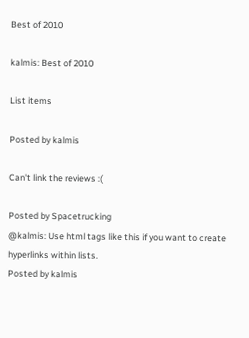Best of 2010

kalmis: Best of 2010

List items

Posted by kalmis

Can't link the reviews :(

Posted by Spacetrucking
@kalmis: Use html tags like this if you want to create hyperlinks within lists.
Posted by kalmis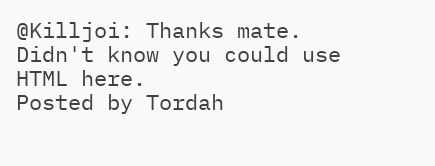@Killjoi: Thanks mate. Didn't know you could use HTML here.
Posted by Tordah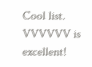Cool list. VVVVVV is excellent!